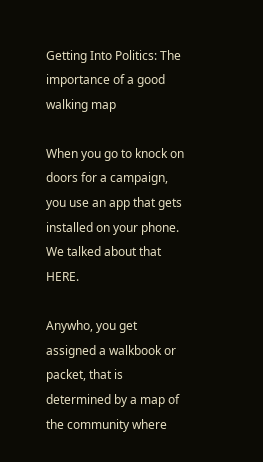Getting Into Politics: The importance of a good walking map

When you go to knock on doors for a campaign, you use an app that gets installed on your phone. We talked about that HERE.

Anywho, you get assigned a walkbook or packet, that is determined by a map of the community where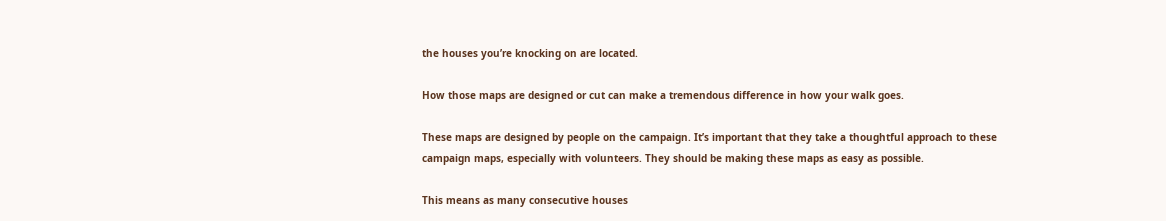the houses you’re knocking on are located.

How those maps are designed or cut can make a tremendous difference in how your walk goes.

These maps are designed by people on the campaign. It’s important that they take a thoughtful approach to these campaign maps, especially with volunteers. They should be making these maps as easy as possible.

This means as many consecutive houses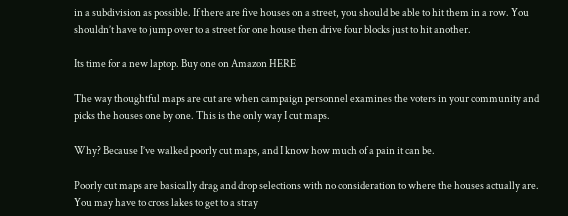in a subdivision as possible. If there are five houses on a street, you should be able to hit them in a row. You shouldn’t have to jump over to a street for one house then drive four blocks just to hit another.

Its time for a new laptop. Buy one on Amazon HERE

The way thoughtful maps are cut are when campaign personnel examines the voters in your community and picks the houses one by one. This is the only way I cut maps.

Why? Because I’ve walked poorly cut maps, and I know how much of a pain it can be.

Poorly cut maps are basically drag and drop selections with no consideration to where the houses actually are. You may have to cross lakes to get to a stray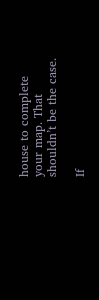house to complete your map. That shouldn’t be the case.

If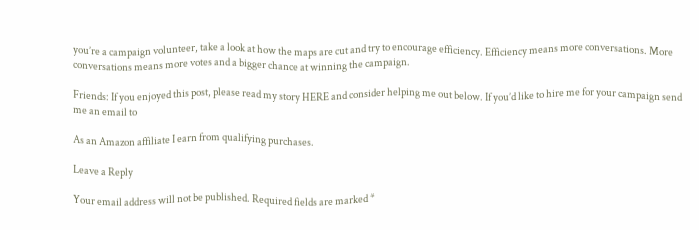you’re a campaign volunteer, take a look at how the maps are cut and try to encourage efficiency. Efficiency means more conversations. More conversations means more votes and a bigger chance at winning the campaign.

Friends: If you enjoyed this post, please read my story HERE and consider helping me out below. If you’d like to hire me for your campaign send me an email to

As an Amazon affiliate I earn from qualifying purchases.

Leave a Reply

Your email address will not be published. Required fields are marked *